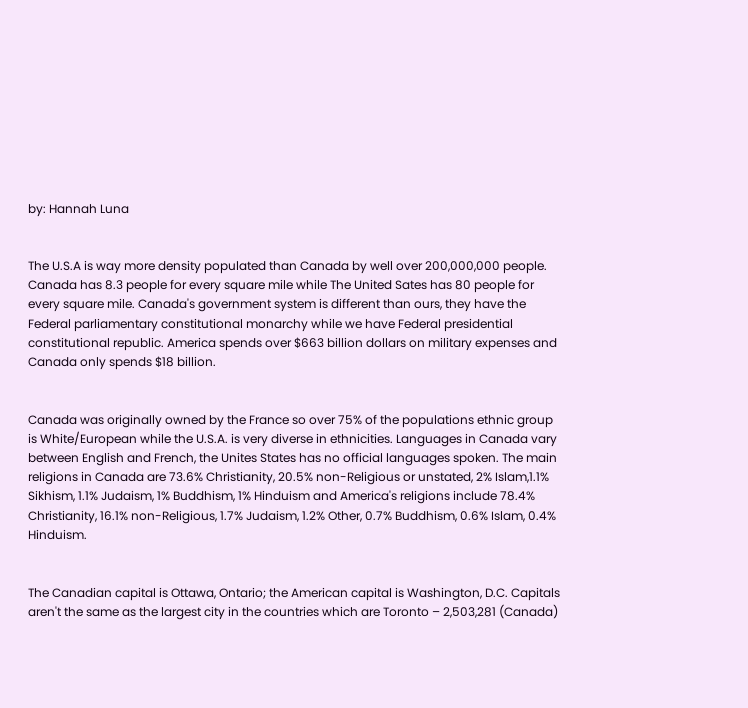by: Hannah Luna


The U.S.A is way more density populated than Canada by well over 200,000,000 people. Canada has 8.3 people for every square mile while The United Sates has 80 people for every square mile. Canada's government system is different than ours, they have the Federal parliamentary constitutional monarchy while we have Federal presidential constitutional republic. America spends over $663 billion dollars on military expenses and Canada only spends $18 billion.


Canada was originally owned by the France so over 75% of the populations ethnic group is White/European while the U.S.A. is very diverse in ethnicities. Languages in Canada vary between English and French, the Unites States has no official languages spoken. The main religions in Canada are 73.6% Christianity, 20.5% non-Religious or unstated, 2% Islam,1.1% Sikhism, 1.1% Judaism, 1% Buddhism, 1% Hinduism and America's religions include 78.4% Christianity, 16.1% non-Religious, 1.7% Judaism, 1.2% Other, 0.7% Buddhism, 0.6% Islam, 0.4% Hinduism.


The Canadian capital is Ottawa, Ontario; the American capital is Washington, D.C. Capitals aren't the same as the largest city in the countries which are Toronto – 2,503,281 (Canada)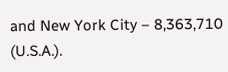and New York City – 8,363,710 (U.S.A.).